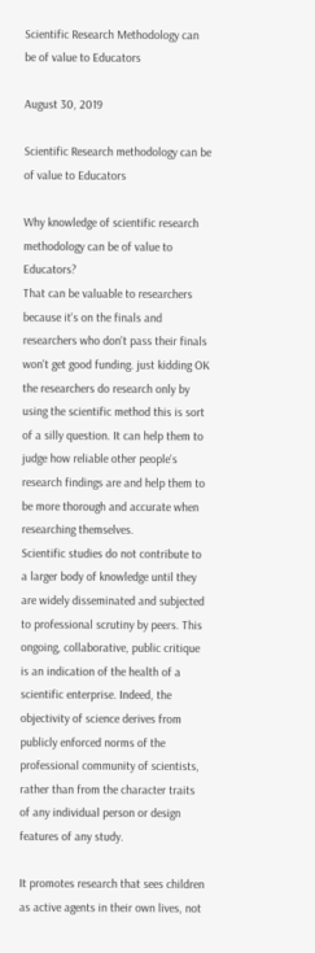Scientific Research Methodology can be of value to Educators

August 30, 2019

Scientific Research methodology can be of value to Educators

Why knowledge of scientific research methodology can be of value to Educators?
That can be valuable to researchers because it's on the finals and researchers who don't pass their finals won't get good funding. just kidding OK the researchers do research only by using the scientific method this is sort of a silly question. It can help them to judge how reliable other people's research findings are and help them to be more thorough and accurate when researching themselves.
Scientific studies do not contribute to a larger body of knowledge until they are widely disseminated and subjected to professional scrutiny by peers. This ongoing, collaborative, public critique is an indication of the health of a scientific enterprise. Indeed, the objectivity of science derives from publicly enforced norms of the professional community of scientists, rather than from the character traits of any individual person or design features of any study.

It promotes research that sees children as active agents in their own lives, not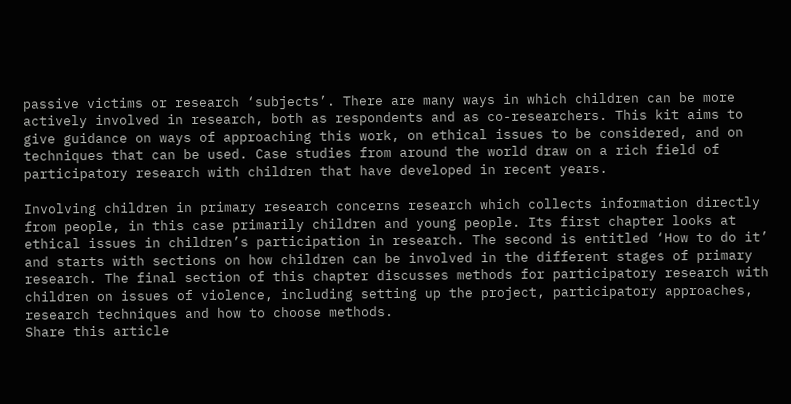passive victims or research ‘subjects’. There are many ways in which children can be more actively involved in research, both as respondents and as co-researchers. This kit aims to give guidance on ways of approaching this work, on ethical issues to be considered, and on techniques that can be used. Case studies from around the world draw on a rich field of participatory research with children that have developed in recent years.

Involving children in primary research concerns research which collects information directly from people, in this case primarily children and young people. Its first chapter looks at ethical issues in children’s participation in research. The second is entitled ‘How to do it’ and starts with sections on how children can be involved in the different stages of primary research. The final section of this chapter discusses methods for participatory research with children on issues of violence, including setting up the project, participatory approaches, research techniques and how to choose methods.
Share this article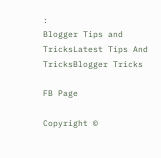:
Blogger Tips and TricksLatest Tips And TricksBlogger Tricks

FB Page

Copyright ©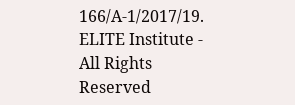166/A-1/2017/19. ELITE Institute - All Rights Reserved